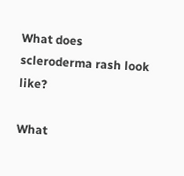What does scleroderma rash look like?

What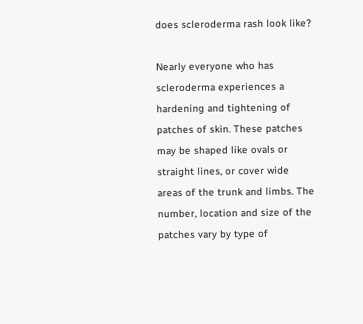does scleroderma rash look like?

Nearly everyone who has scleroderma experiences a hardening and tightening of patches of skin. These patches may be shaped like ovals or straight lines, or cover wide areas of the trunk and limbs. The number, location and size of the patches vary by type of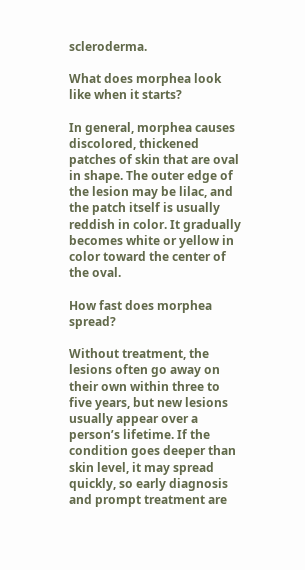scleroderma.

What does morphea look like when it starts?

In general, morphea causes discolored, thickened patches of skin that are oval in shape. The outer edge of the lesion may be lilac, and the patch itself is usually reddish in color. It gradually becomes white or yellow in color toward the center of the oval.

How fast does morphea spread?

Without treatment, the lesions often go away on their own within three to five years, but new lesions usually appear over a person’s lifetime. If the condition goes deeper than skin level, it may spread quickly, so early diagnosis and prompt treatment are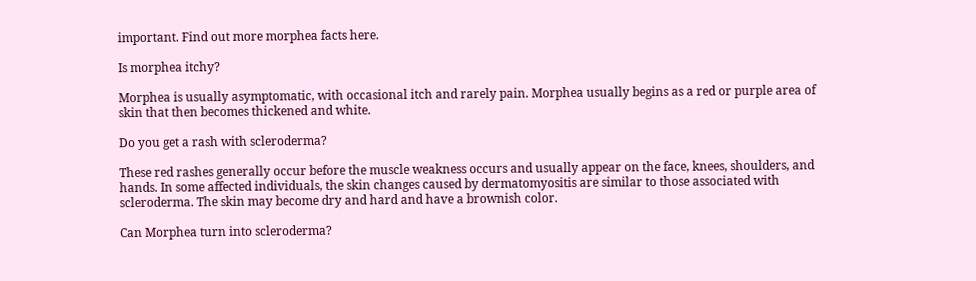important. Find out more morphea facts here.

Is morphea itchy?

Morphea is usually asymptomatic, with occasional itch and rarely pain. Morphea usually begins as a red or purple area of skin that then becomes thickened and white.

Do you get a rash with scleroderma?

These red rashes generally occur before the muscle weakness occurs and usually appear on the face, knees, shoulders, and hands. In some affected individuals, the skin changes caused by dermatomyositis are similar to those associated with scleroderma. The skin may become dry and hard and have a brownish color.

Can Morphea turn into scleroderma?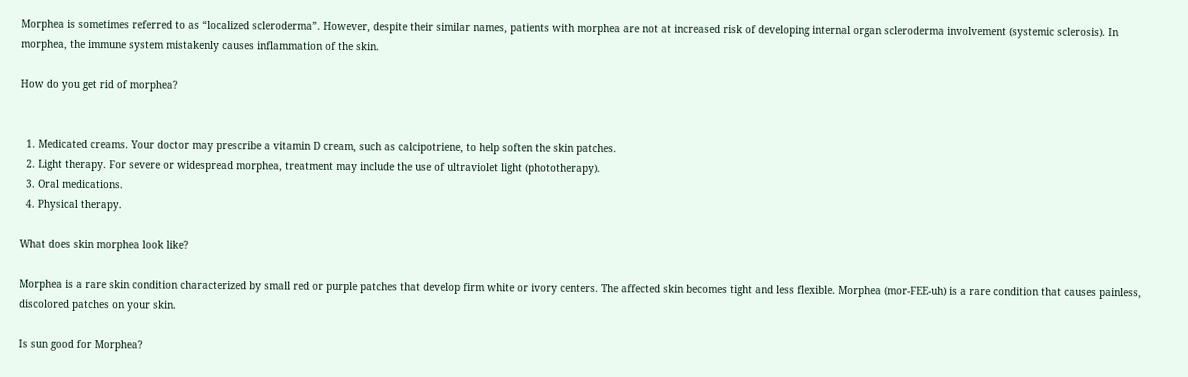Morphea is sometimes referred to as “localized scleroderma”. However, despite their similar names, patients with morphea are not at increased risk of developing internal organ scleroderma involvement (systemic sclerosis). In morphea, the immune system mistakenly causes inflammation of the skin.

How do you get rid of morphea?


  1. Medicated creams. Your doctor may prescribe a vitamin D cream, such as calcipotriene, to help soften the skin patches.
  2. Light therapy. For severe or widespread morphea, treatment may include the use of ultraviolet light (phototherapy).
  3. Oral medications.
  4. Physical therapy.

What does skin morphea look like?

Morphea is a rare skin condition characterized by small red or purple patches that develop firm white or ivory centers. The affected skin becomes tight and less flexible. Morphea (mor-FEE-uh) is a rare condition that causes painless, discolored patches on your skin.

Is sun good for Morphea?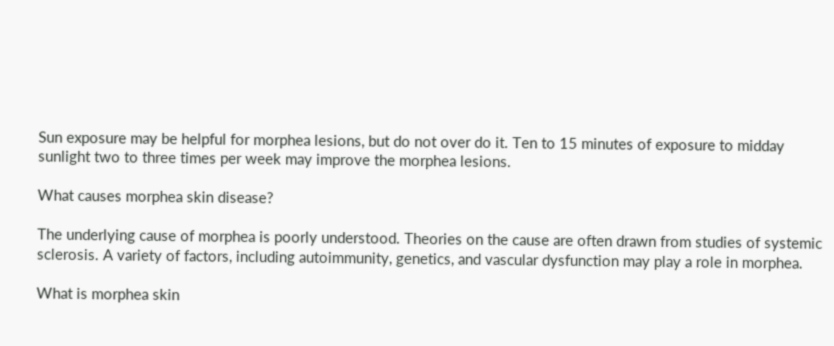Sun exposure may be helpful for morphea lesions, but do not over do it. Ten to 15 minutes of exposure to midday sunlight two to three times per week may improve the morphea lesions.

What causes morphea skin disease?

The underlying cause of morphea is poorly understood. Theories on the cause are often drawn from studies of systemic sclerosis. A variety of factors, including autoimmunity, genetics, and vascular dysfunction may play a role in morphea.

What is morphea skin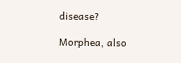disease?

Morphea, also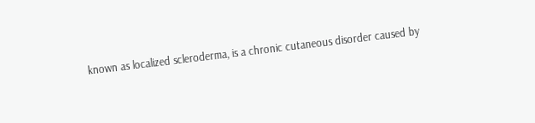known as localized scleroderma, is a chronic cutaneous disorder caused by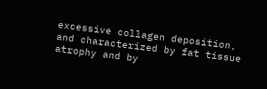excessive collagen deposition, and characterized by fat tissue atrophy and by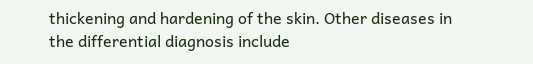thickening and hardening of the skin. Other diseases in the differential diagnosis include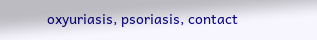oxyuriasis, psoriasis, contact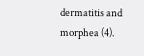dermatitis and morphea (4).